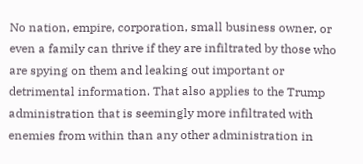No nation, empire, corporation, small business owner, or even a family can thrive if they are infiltrated by those who are spying on them and leaking out important or detrimental information. That also applies to the Trump administration that is seemingly more infiltrated with enemies from within than any other administration in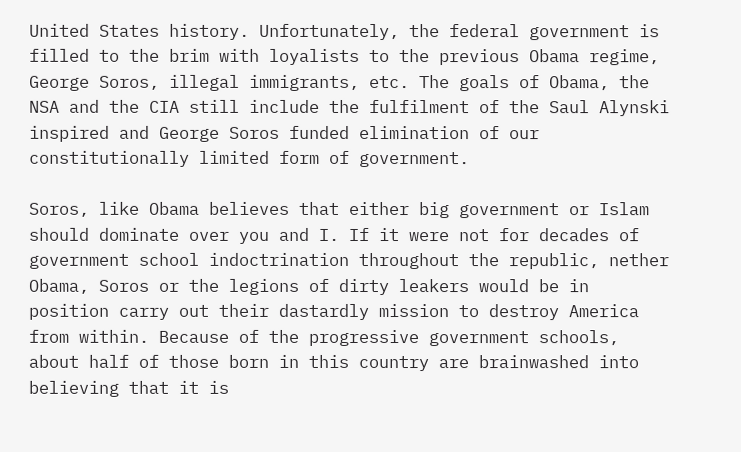United States history. Unfortunately, the federal government is filled to the brim with loyalists to the previous Obama regime, George Soros, illegal immigrants, etc. The goals of Obama, the NSA and the CIA still include the fulfilment of the Saul Alynski inspired and George Soros funded elimination of our constitutionally limited form of government.

Soros, like Obama believes that either big government or Islam should dominate over you and I. If it were not for decades of government school indoctrination throughout the republic, nether Obama, Soros or the legions of dirty leakers would be in position carry out their dastardly mission to destroy America from within. Because of the progressive government schools, about half of those born in this country are brainwashed into believing that it is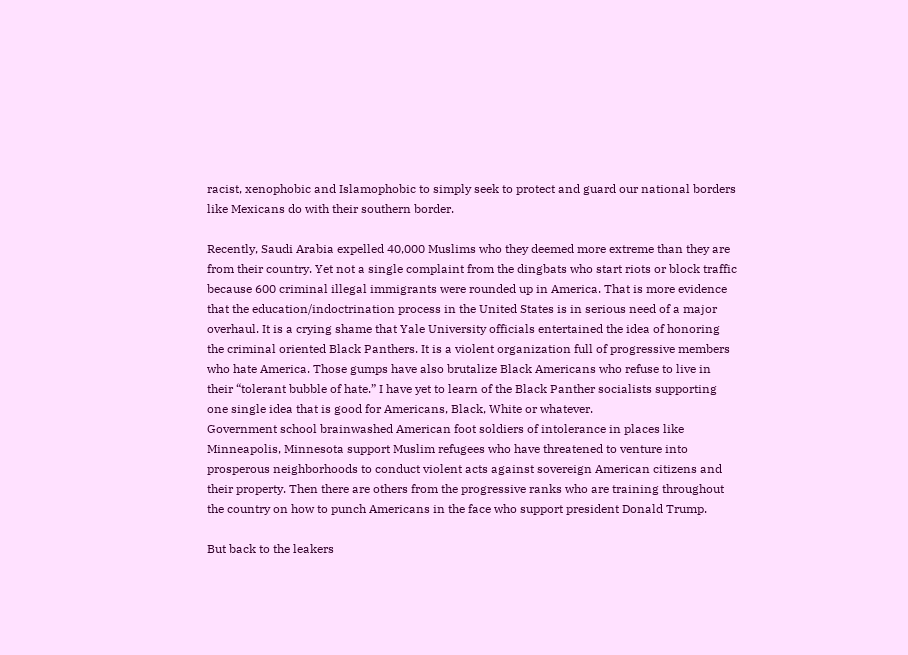racist, xenophobic and Islamophobic to simply seek to protect and guard our national borders like Mexicans do with their southern border.

Recently, Saudi Arabia expelled 40,000 Muslims who they deemed more extreme than they are from their country. Yet not a single complaint from the dingbats who start riots or block traffic because 600 criminal illegal immigrants were rounded up in America. That is more evidence that the education/indoctrination process in the United States is in serious need of a major overhaul. It is a crying shame that Yale University officials entertained the idea of honoring the criminal oriented Black Panthers. It is a violent organization full of progressive members who hate America. Those gumps have also brutalize Black Americans who refuse to live in their “tolerant bubble of hate.” I have yet to learn of the Black Panther socialists supporting one single idea that is good for Americans, Black, White or whatever.
Government school brainwashed American foot soldiers of intolerance in places like Minneapolis, Minnesota support Muslim refugees who have threatened to venture into prosperous neighborhoods to conduct violent acts against sovereign American citizens and their property. Then there are others from the progressive ranks who are training throughout the country on how to punch Americans in the face who support president Donald Trump.

But back to the leakers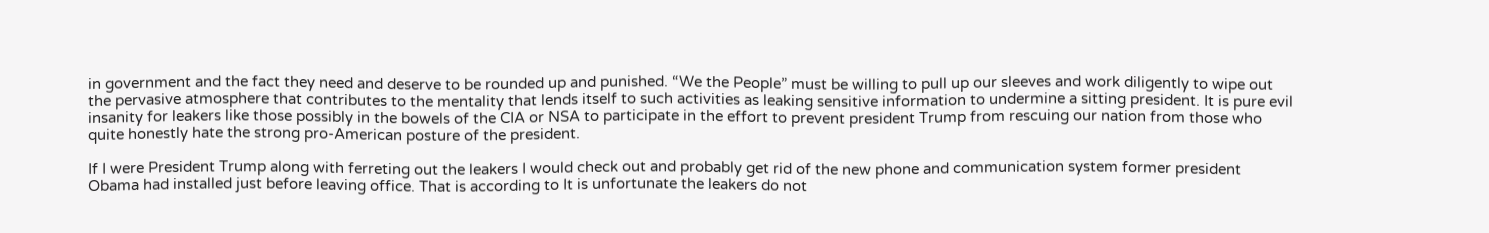in government and the fact they need and deserve to be rounded up and punished. “We the People” must be willing to pull up our sleeves and work diligently to wipe out the pervasive atmosphere that contributes to the mentality that lends itself to such activities as leaking sensitive information to undermine a sitting president. It is pure evil insanity for leakers like those possibly in the bowels of the CIA or NSA to participate in the effort to prevent president Trump from rescuing our nation from those who quite honestly hate the strong pro-American posture of the president.

If I were President Trump along with ferreting out the leakers I would check out and probably get rid of the new phone and communication system former president Obama had installed just before leaving office. That is according to It is unfortunate the leakers do not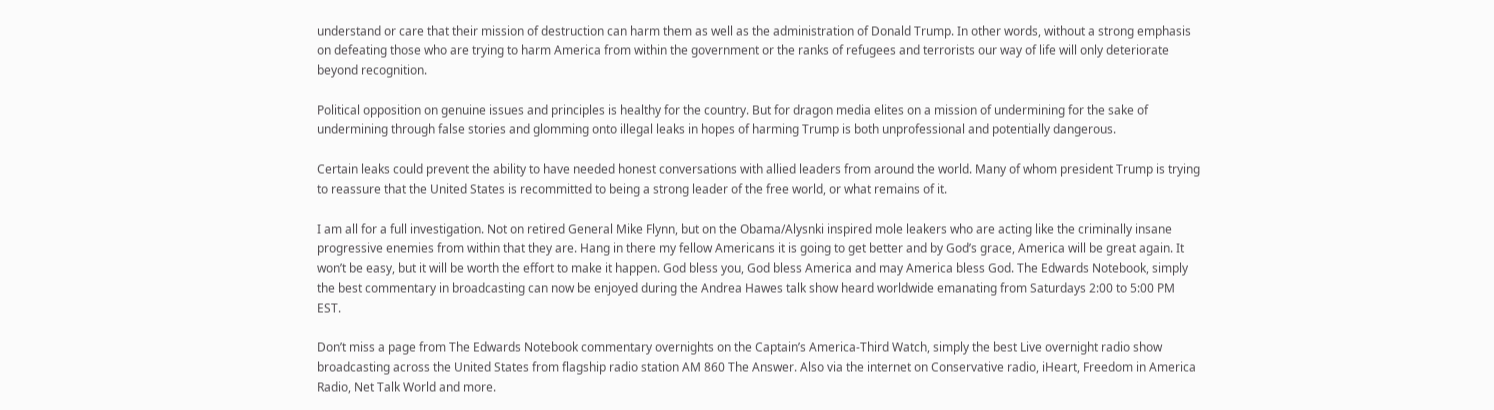understand or care that their mission of destruction can harm them as well as the administration of Donald Trump. In other words, without a strong emphasis on defeating those who are trying to harm America from within the government or the ranks of refugees and terrorists our way of life will only deteriorate beyond recognition.

Political opposition on genuine issues and principles is healthy for the country. But for dragon media elites on a mission of undermining for the sake of undermining through false stories and glomming onto illegal leaks in hopes of harming Trump is both unprofessional and potentially dangerous.

Certain leaks could prevent the ability to have needed honest conversations with allied leaders from around the world. Many of whom president Trump is trying to reassure that the United States is recommitted to being a strong leader of the free world, or what remains of it.

I am all for a full investigation. Not on retired General Mike Flynn, but on the Obama/Alysnki inspired mole leakers who are acting like the criminally insane progressive enemies from within that they are. Hang in there my fellow Americans it is going to get better and by God’s grace, America will be great again. It won’t be easy, but it will be worth the effort to make it happen. God bless you, God bless America and may America bless God. The Edwards Notebook, simply the best commentary in broadcasting can now be enjoyed during the Andrea Hawes talk show heard worldwide emanating from Saturdays 2:00 to 5:00 PM EST.

Don’t miss a page from The Edwards Notebook commentary overnights on the Captain’s America-Third Watch, simply the best Live overnight radio show broadcasting across the United States from flagship radio station AM 860 The Answer. Also via the internet on Conservative radio, iHeart, Freedom in America Radio, Net Talk World and more.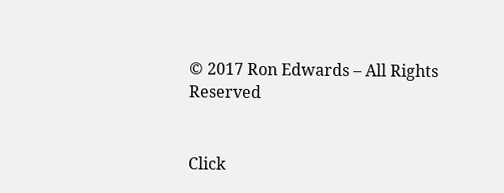© 2017 Ron Edwards – All Rights Reserved


Click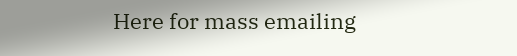Here for mass emailing